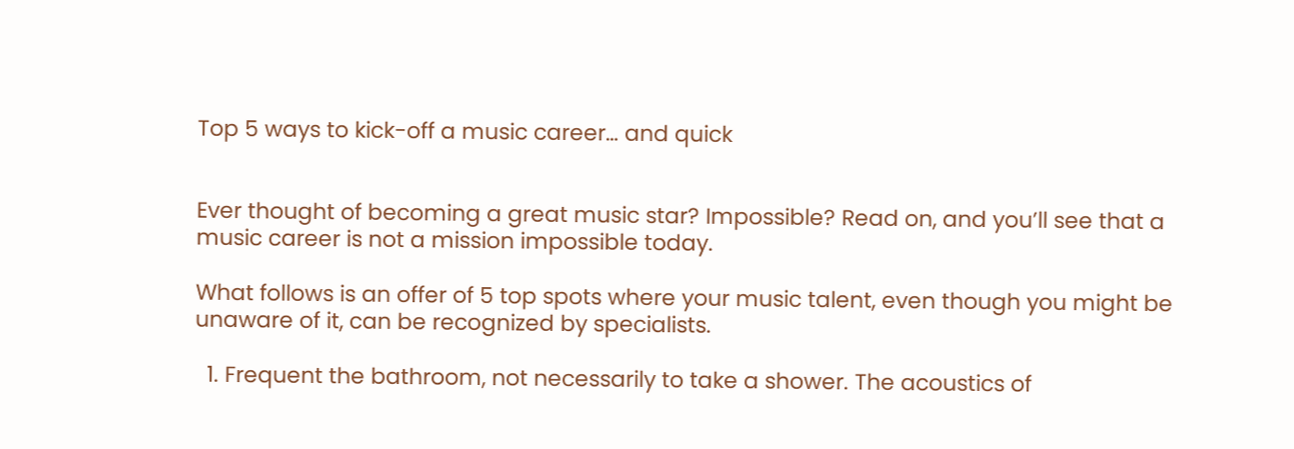Top 5 ways to kick-off a music career… and quick


Ever thought of becoming a great music star? Impossible? Read on, and you’ll see that a music career is not a mission impossible today.

What follows is an offer of 5 top spots where your music talent, even though you might be unaware of it, can be recognized by specialists.

  1. Frequent the bathroom, not necessarily to take a shower. The acoustics of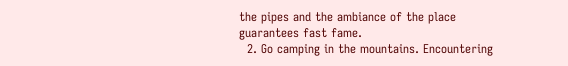the pipes and the ambiance of the place guarantees fast fame.
  2. Go camping in the mountains. Encountering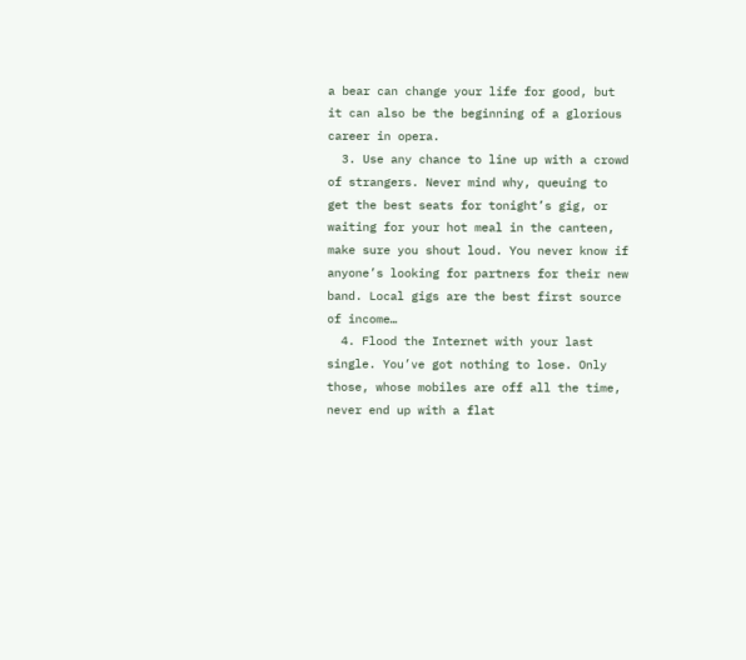a bear can change your life for good, but it can also be the beginning of a glorious career in opera.
  3. Use any chance to line up with a crowd of strangers. Never mind why, queuing to get the best seats for tonight’s gig, or waiting for your hot meal in the canteen, make sure you shout loud. You never know if anyone’s looking for partners for their new band. Local gigs are the best first source of income…
  4. Flood the Internet with your last single. You’ve got nothing to lose. Only those, whose mobiles are off all the time, never end up with a flat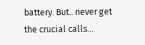battery. But.. never get the crucial calls…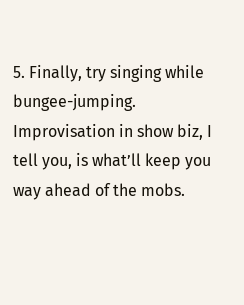5. Finally, try singing while bungee-jumping. Improvisation in show biz, I tell you, is what’ll keep you way ahead of the mobs.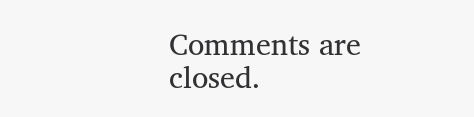Comments are closed.